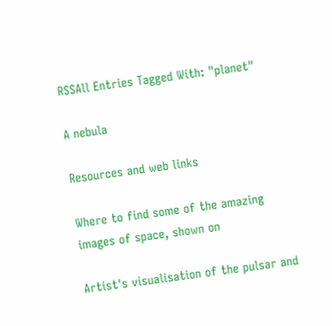RSSAll Entries Tagged With: "planet"

A nebula

Resources and web links

Where to find some of the amazing images of space, shown on

Artist's visualisation of the pulsar and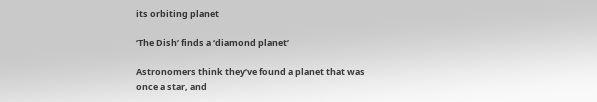its orbiting planet

‘The Dish’ finds a ‘diamond planet’

Astronomers think they’ve found a planet that was once a star, and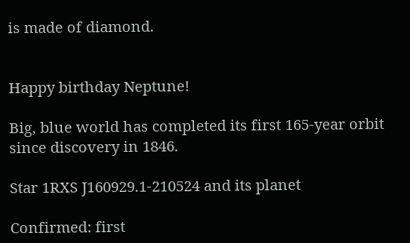is made of diamond.


Happy birthday Neptune!

Big, blue world has completed its first 165-year orbit since discovery in 1846.

Star 1RXS J160929.1-210524 and its planet

Confirmed: first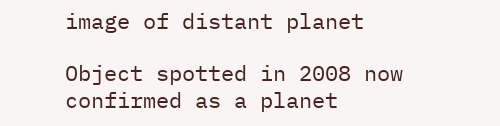image of distant planet

Object spotted in 2008 now confirmed as a planet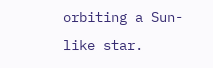orbiting a Sun-like star.